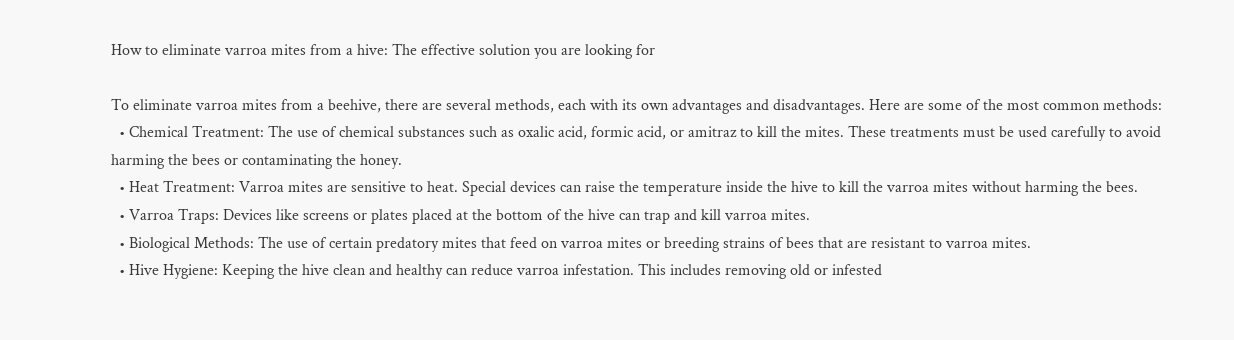How to eliminate varroa mites from a hive: The effective solution you are looking for

To eliminate varroa mites from a beehive, there are several methods, each with its own advantages and disadvantages. Here are some of the most common methods:
  • Chemical Treatment: The use of chemical substances such as oxalic acid, formic acid, or amitraz to kill the mites. These treatments must be used carefully to avoid harming the bees or contaminating the honey.
  • Heat Treatment: Varroa mites are sensitive to heat. Special devices can raise the temperature inside the hive to kill the varroa mites without harming the bees.
  • Varroa Traps: Devices like screens or plates placed at the bottom of the hive can trap and kill varroa mites.
  • Biological Methods: The use of certain predatory mites that feed on varroa mites or breeding strains of bees that are resistant to varroa mites.
  • Hive Hygiene: Keeping the hive clean and healthy can reduce varroa infestation. This includes removing old or infested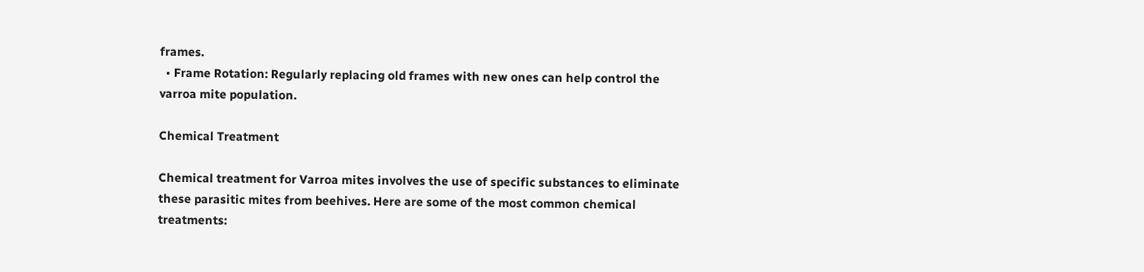frames.
  • Frame Rotation: Regularly replacing old frames with new ones can help control the varroa mite population.

Chemical Treatment

Chemical treatment for Varroa mites involves the use of specific substances to eliminate these parasitic mites from beehives. Here are some of the most common chemical treatments: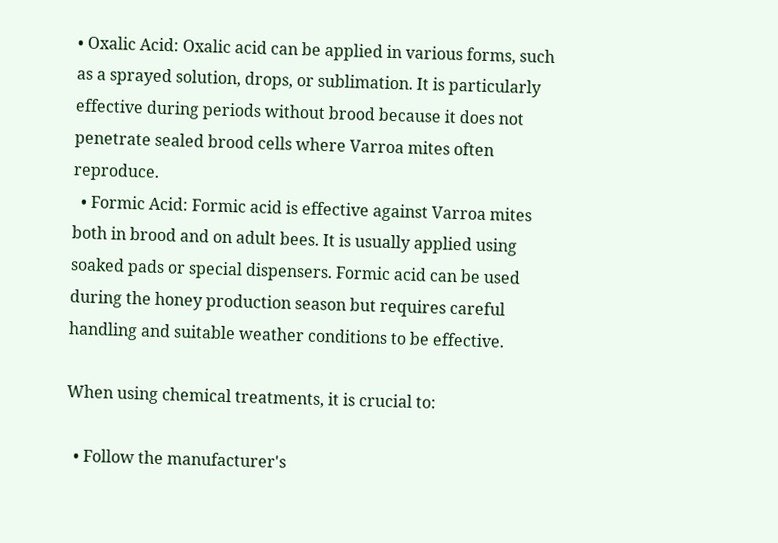• Oxalic Acid: Oxalic acid can be applied in various forms, such as a sprayed solution, drops, or sublimation. It is particularly effective during periods without brood because it does not penetrate sealed brood cells where Varroa mites often reproduce.
  • Formic Acid: Formic acid is effective against Varroa mites both in brood and on adult bees. It is usually applied using soaked pads or special dispensers. Formic acid can be used during the honey production season but requires careful handling and suitable weather conditions to be effective.

When using chemical treatments, it is crucial to:

  • Follow the manufacturer's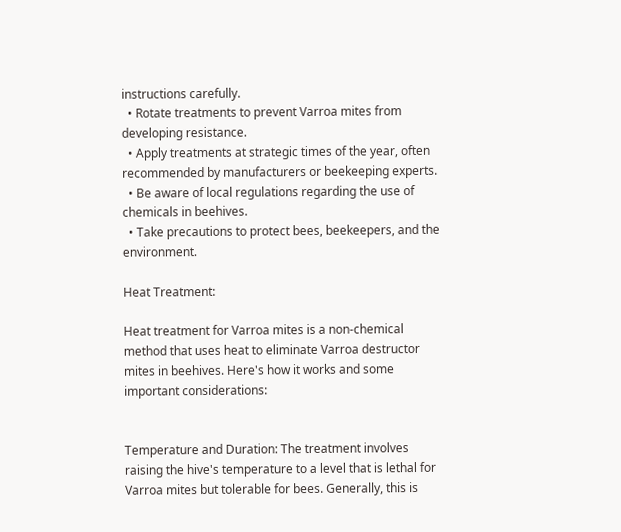instructions carefully.
  • Rotate treatments to prevent Varroa mites from developing resistance.
  • Apply treatments at strategic times of the year, often recommended by manufacturers or beekeeping experts.
  • Be aware of local regulations regarding the use of chemicals in beehives.
  • Take precautions to protect bees, beekeepers, and the environment.

Heat Treatment:

Heat treatment for Varroa mites is a non-chemical method that uses heat to eliminate Varroa destructor mites in beehives. Here's how it works and some important considerations:


Temperature and Duration: The treatment involves raising the hive's temperature to a level that is lethal for Varroa mites but tolerable for bees. Generally, this is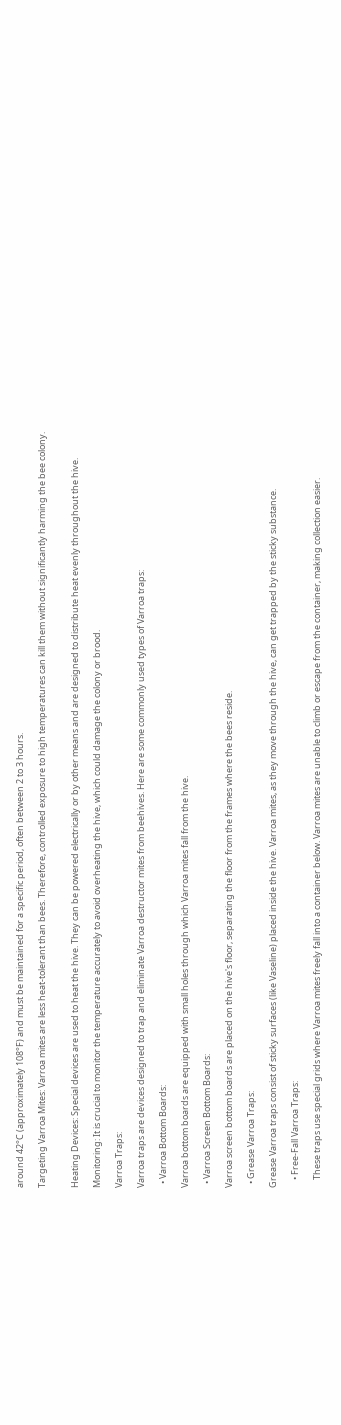around 42°C (approximately 108°F) and must be maintained for a specific period, often between 2 to 3 hours.

Targeting Varroa Mites: Varroa mites are less heat-tolerant than bees. Therefore, controlled exposure to high temperatures can kill them without significantly harming the bee colony.


Heating Devices: Special devices are used to heat the hive. They can be powered electrically or by other means and are designed to distribute heat evenly throughout the hive.

Monitoring: It is crucial to monitor the temperature accurately to avoid overheating the hive, which could damage the colony or brood.

Varroa Traps:

Varroa traps are devices designed to trap and eliminate Varroa destructor mites from beehives. Here are some commonly used types of Varroa traps:

  • Varroa Bottom Boards:

Varroa bottom boards are equipped with small holes through which Varroa mites fall from the hive.

  • Varroa Screen Bottom Boards:

Varroa screen bottom boards are placed on the hive's floor, separating the floor from the frames where the bees reside.

  • Grease Varroa Traps:

Grease Varroa traps consist of sticky surfaces (like Vaseline) placed inside the hive. Varroa mites, as they move through the hive, can get trapped by the sticky substance.

    • Free-Fall Varroa Traps:

    These traps use special grids where Varroa mites freely fall into a container below. Varroa mites are unable to climb or escape from the container, making collection easier.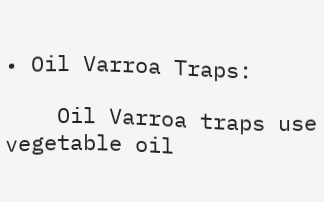• Oil Varroa Traps:

    Oil Varroa traps use vegetable oil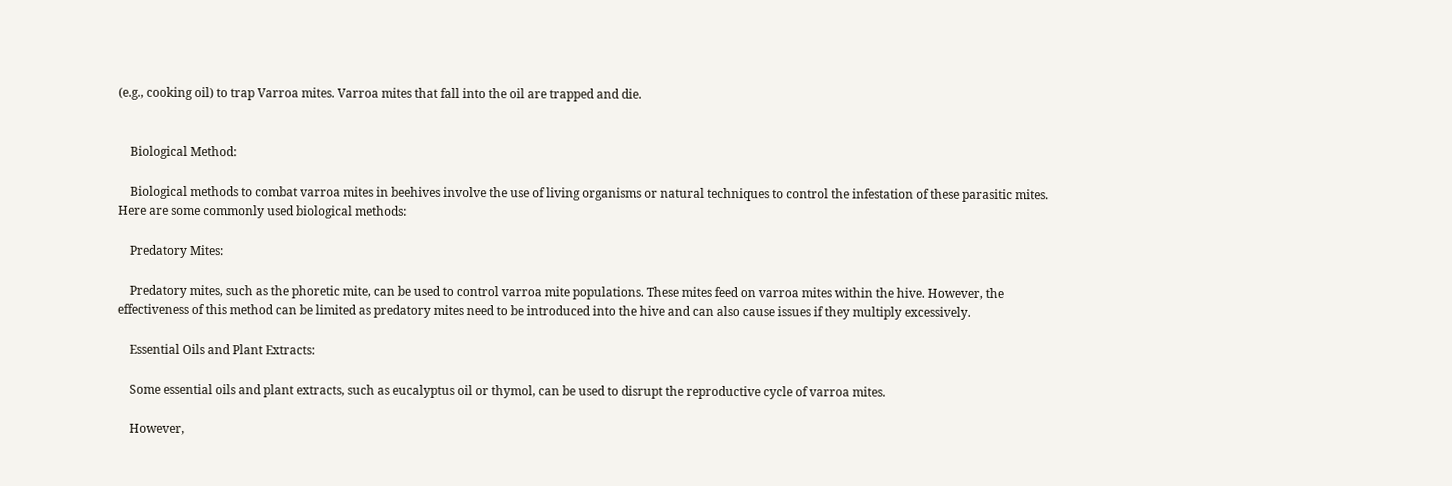(e.g., cooking oil) to trap Varroa mites. Varroa mites that fall into the oil are trapped and die.


    Biological Method:

    Biological methods to combat varroa mites in beehives involve the use of living organisms or natural techniques to control the infestation of these parasitic mites. Here are some commonly used biological methods:

    Predatory Mites:

    Predatory mites, such as the phoretic mite, can be used to control varroa mite populations. These mites feed on varroa mites within the hive. However, the effectiveness of this method can be limited as predatory mites need to be introduced into the hive and can also cause issues if they multiply excessively.

    Essential Oils and Plant Extracts:

    Some essential oils and plant extracts, such as eucalyptus oil or thymol, can be used to disrupt the reproductive cycle of varroa mites.

    However,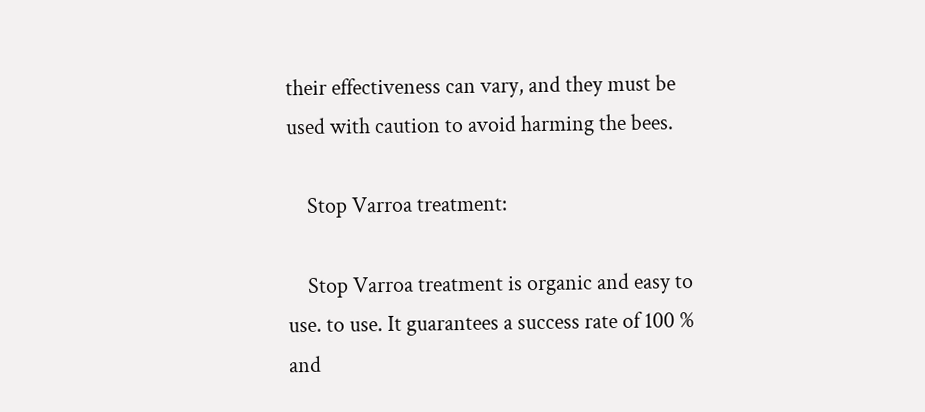their effectiveness can vary, and they must be used with caution to avoid harming the bees.

    Stop Varroa treatment:

    Stop Varroa treatment is organic and easy to use. to use. It guarantees a success rate of 100 % and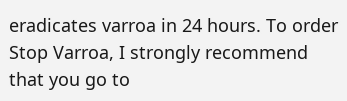eradicates varroa in 24 hours. To order Stop Varroa, I strongly recommend that you go to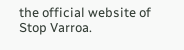the official website of Stop Varroa.